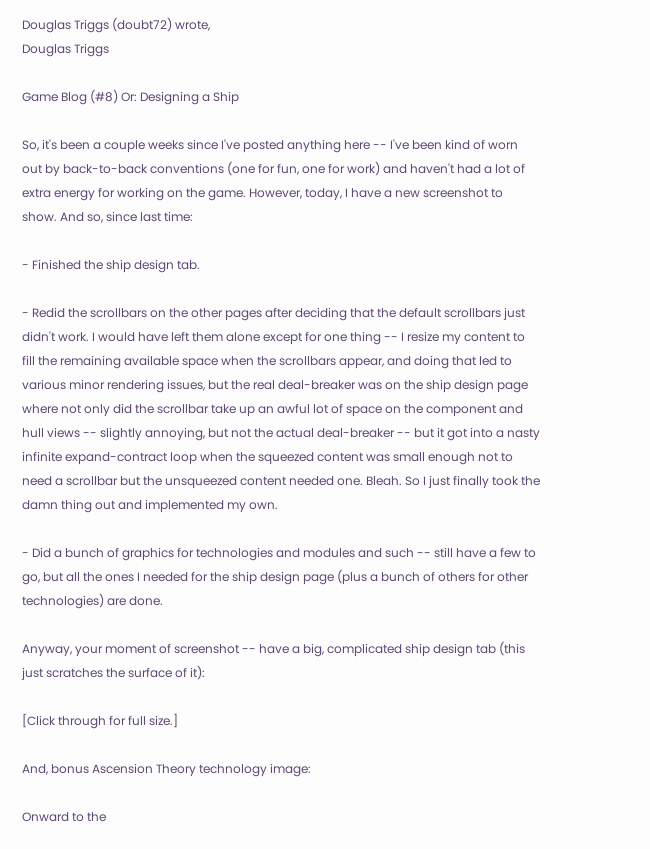Douglas Triggs (doubt72) wrote,
Douglas Triggs

Game Blog (#8) Or: Designing a Ship

So, it's been a couple weeks since I've posted anything here -- I've been kind of worn out by back-to-back conventions (one for fun, one for work) and haven't had a lot of extra energy for working on the game. However, today, I have a new screenshot to show. And so, since last time:

- Finished the ship design tab.

- Redid the scrollbars on the other pages after deciding that the default scrollbars just didn't work. I would have left them alone except for one thing -- I resize my content to fill the remaining available space when the scrollbars appear, and doing that led to various minor rendering issues, but the real deal-breaker was on the ship design page where not only did the scrollbar take up an awful lot of space on the component and hull views -- slightly annoying, but not the actual deal-breaker -- but it got into a nasty infinite expand-contract loop when the squeezed content was small enough not to need a scrollbar but the unsqueezed content needed one. Bleah. So I just finally took the damn thing out and implemented my own.

- Did a bunch of graphics for technologies and modules and such -- still have a few to go, but all the ones I needed for the ship design page (plus a bunch of others for other technologies) are done.

Anyway, your moment of screenshot -- have a big, complicated ship design tab (this just scratches the surface of it):

[Click through for full size.]

And, bonus Ascension Theory technology image:

Onward to the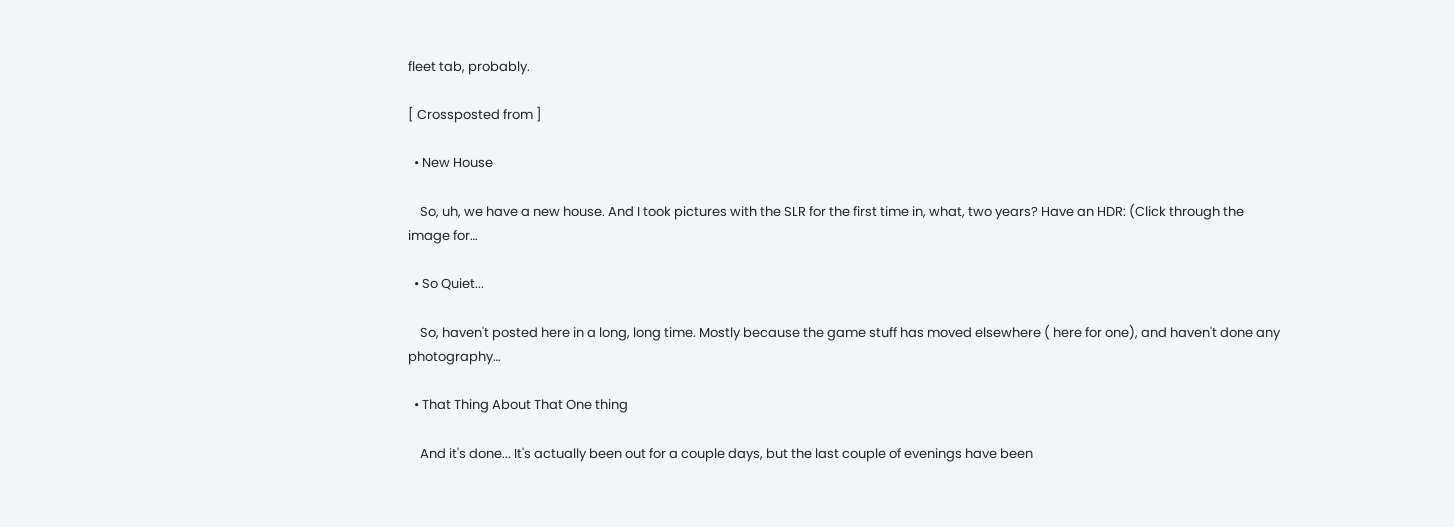fleet tab, probably.

[ Crossposted from ]

  • New House

    So, uh, we have a new house. And I took pictures with the SLR for the first time in, what, two years? Have an HDR: (Click through the image for…

  • So Quiet...

    So, haven't posted here in a long, long time. Mostly because the game stuff has moved elsewhere ( here for one), and haven't done any photography…

  • That Thing About That One thing

    And it's done... It's actually been out for a couple days, but the last couple of evenings have been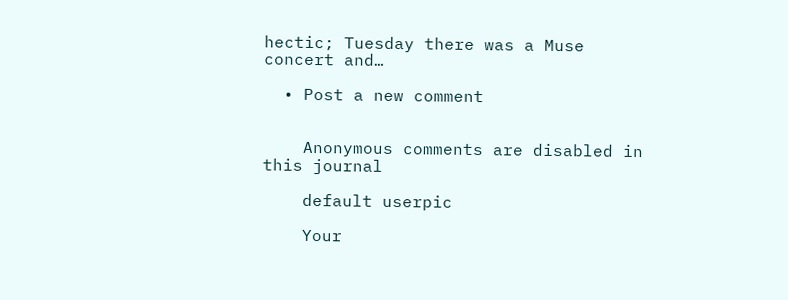hectic; Tuesday there was a Muse concert and…

  • Post a new comment


    Anonymous comments are disabled in this journal

    default userpic

    Your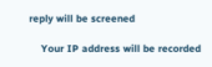reply will be screened

    Your IP address will be recorded